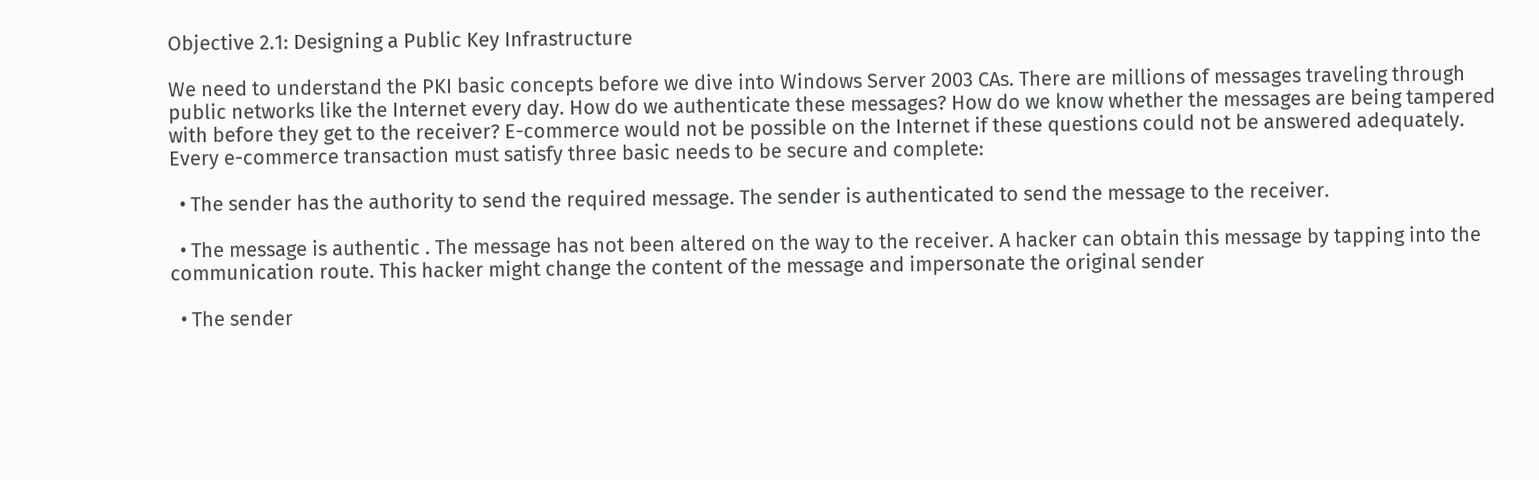Objective 2.1: Designing a Public Key Infrastructure

We need to understand the PKI basic concepts before we dive into Windows Server 2003 CAs. There are millions of messages traveling through public networks like the Internet every day. How do we authenticate these messages? How do we know whether the messages are being tampered with before they get to the receiver? E-commerce would not be possible on the Internet if these questions could not be answered adequately. Every e-commerce transaction must satisfy three basic needs to be secure and complete:

  • The sender has the authority to send the required message. The sender is authenticated to send the message to the receiver.

  • The message is authentic . The message has not been altered on the way to the receiver. A hacker can obtain this message by tapping into the communication route. This hacker might change the content of the message and impersonate the original sender

  • The sender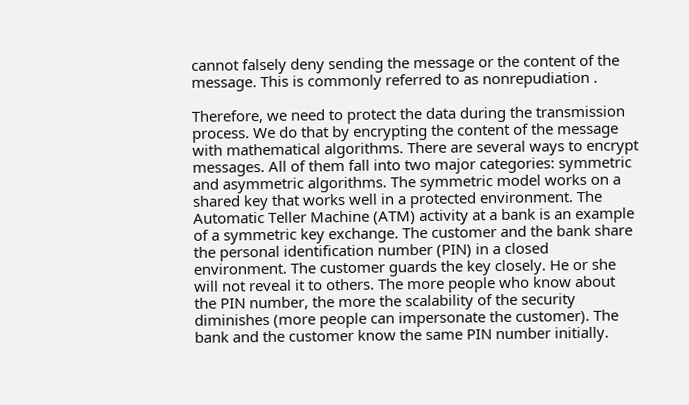cannot falsely deny sending the message or the content of the message. This is commonly referred to as nonrepudiation .

Therefore, we need to protect the data during the transmission process. We do that by encrypting the content of the message with mathematical algorithms. There are several ways to encrypt messages. All of them fall into two major categories: symmetric and asymmetric algorithms. The symmetric model works on a shared key that works well in a protected environment. The Automatic Teller Machine (ATM) activity at a bank is an example of a symmetric key exchange. The customer and the bank share the personal identification number (PIN) in a closed environment. The customer guards the key closely. He or she will not reveal it to others. The more people who know about the PIN number, the more the scalability of the security diminishes (more people can impersonate the customer). The bank and the customer know the same PIN number initially.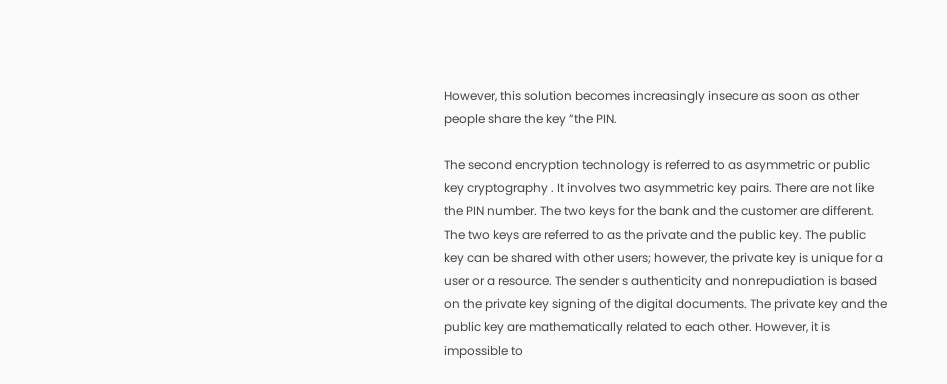However, this solution becomes increasingly insecure as soon as other people share the key ”the PIN.

The second encryption technology is referred to as asymmetric or public key cryptography . It involves two asymmetric key pairs. There are not like the PIN number. The two keys for the bank and the customer are different. The two keys are referred to as the private and the public key. The public key can be shared with other users; however, the private key is unique for a user or a resource. The sender s authenticity and nonrepudiation is based on the private key signing of the digital documents. The private key and the public key are mathematically related to each other. However, it is impossible to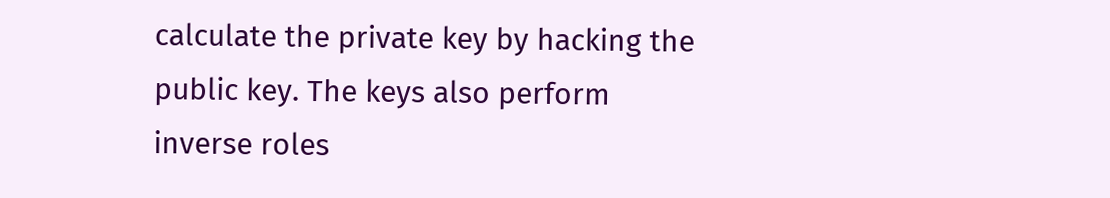calculate the private key by hacking the public key. The keys also perform inverse roles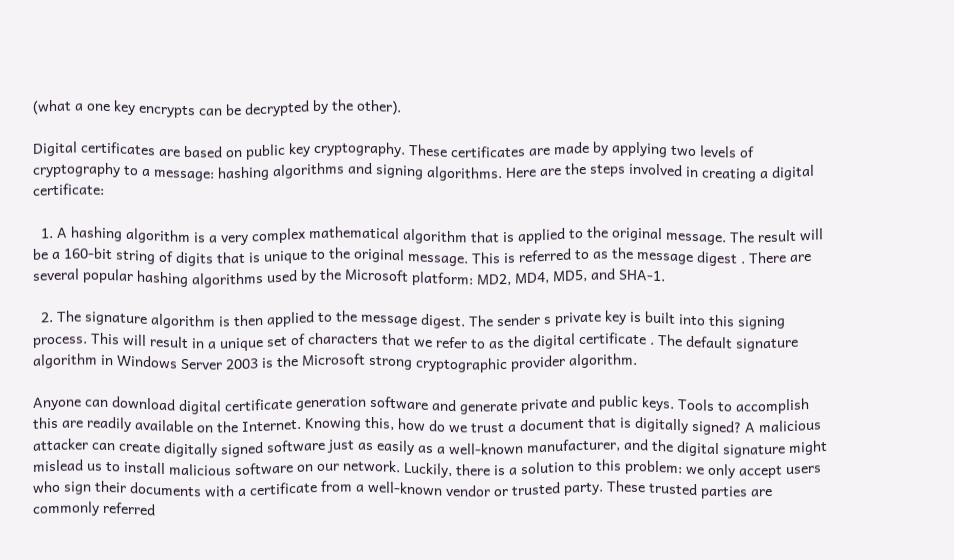(what a one key encrypts can be decrypted by the other).

Digital certificates are based on public key cryptography. These certificates are made by applying two levels of cryptography to a message: hashing algorithms and signing algorithms. Here are the steps involved in creating a digital certificate:

  1. A hashing algorithm is a very complex mathematical algorithm that is applied to the original message. The result will be a 160-bit string of digits that is unique to the original message. This is referred to as the message digest . There are several popular hashing algorithms used by the Microsoft platform: MD2, MD4, MD5, and SHA-1.

  2. The signature algorithm is then applied to the message digest. The sender s private key is built into this signing process. This will result in a unique set of characters that we refer to as the digital certificate . The default signature algorithm in Windows Server 2003 is the Microsoft strong cryptographic provider algorithm.

Anyone can download digital certificate generation software and generate private and public keys. Tools to accomplish this are readily available on the Internet. Knowing this, how do we trust a document that is digitally signed? A malicious attacker can create digitally signed software just as easily as a well-known manufacturer, and the digital signature might mislead us to install malicious software on our network. Luckily, there is a solution to this problem: we only accept users who sign their documents with a certificate from a well-known vendor or trusted party. These trusted parties are commonly referred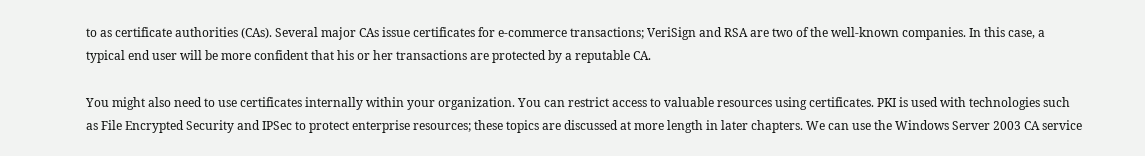to as certificate authorities (CAs). Several major CAs issue certificates for e-commerce transactions; VeriSign and RSA are two of the well-known companies. In this case, a typical end user will be more confident that his or her transactions are protected by a reputable CA.

You might also need to use certificates internally within your organization. You can restrict access to valuable resources using certificates. PKI is used with technologies such as File Encrypted Security and IPSec to protect enterprise resources; these topics are discussed at more length in later chapters. We can use the Windows Server 2003 CA service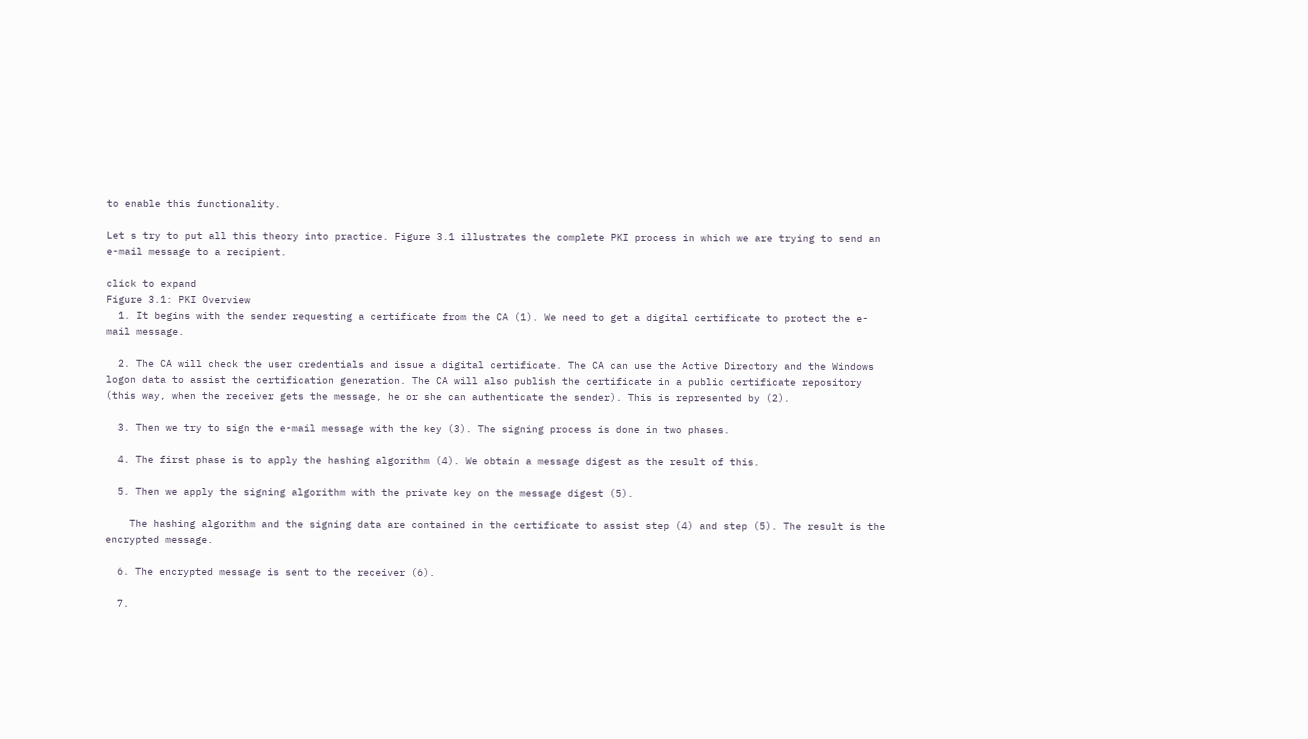to enable this functionality.

Let s try to put all this theory into practice. Figure 3.1 illustrates the complete PKI process in which we are trying to send an e-mail message to a recipient.

click to expand
Figure 3.1: PKI Overview
  1. It begins with the sender requesting a certificate from the CA (1). We need to get a digital certificate to protect the e-mail message.

  2. The CA will check the user credentials and issue a digital certificate. The CA can use the Active Directory and the Windows logon data to assist the certification generation. The CA will also publish the certificate in a public certificate repository (this way, when the receiver gets the message, he or she can authenticate the sender). This is represented by (2).

  3. Then we try to sign the e-mail message with the key (3). The signing process is done in two phases.

  4. The first phase is to apply the hashing algorithm (4). We obtain a message digest as the result of this.

  5. Then we apply the signing algorithm with the private key on the message digest (5).

    The hashing algorithm and the signing data are contained in the certificate to assist step (4) and step (5). The result is the encrypted message.

  6. The encrypted message is sent to the receiver (6).

  7.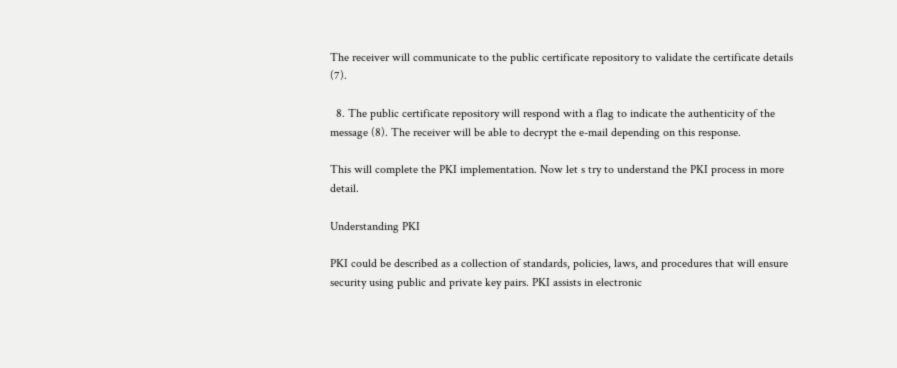The receiver will communicate to the public certificate repository to validate the certificate details (7).

  8. The public certificate repository will respond with a flag to indicate the authenticity of the message (8). The receiver will be able to decrypt the e-mail depending on this response.

This will complete the PKI implementation. Now let s try to understand the PKI process in more detail.

Understanding PKI

PKI could be described as a collection of standards, policies, laws, and procedures that will ensure security using public and private key pairs. PKI assists in electronic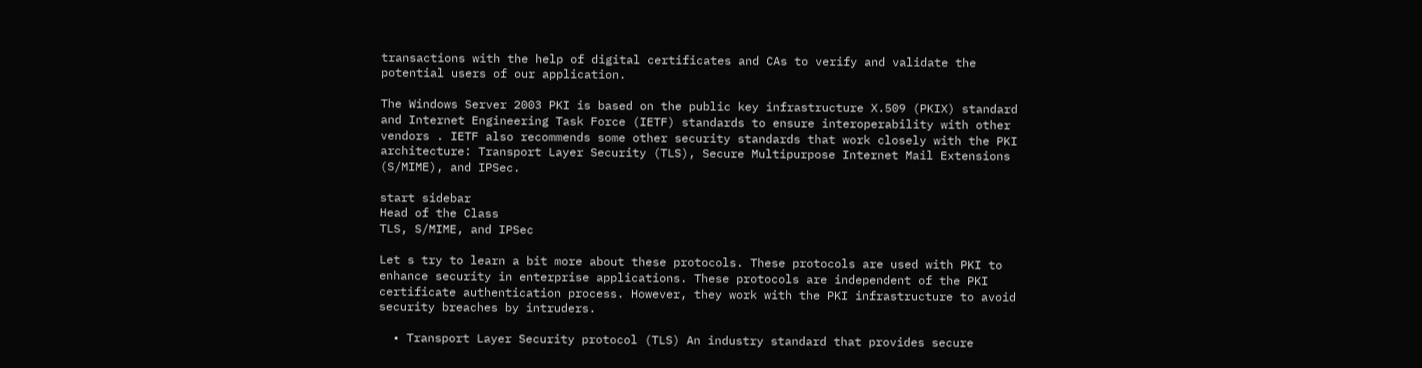transactions with the help of digital certificates and CAs to verify and validate the potential users of our application.

The Windows Server 2003 PKI is based on the public key infrastructure X.509 (PKIX) standard and Internet Engineering Task Force (IETF) standards to ensure interoperability with other vendors . IETF also recommends some other security standards that work closely with the PKI architecture: Transport Layer Security (TLS), Secure Multipurpose Internet Mail Extensions (S/MIME), and IPSec.

start sidebar
Head of the Class
TLS, S/MIME, and IPSec

Let s try to learn a bit more about these protocols. These protocols are used with PKI to enhance security in enterprise applications. These protocols are independent of the PKI certificate authentication process. However, they work with the PKI infrastructure to avoid security breaches by intruders.

  • Transport Layer Security protocol (TLS) An industry standard that provides secure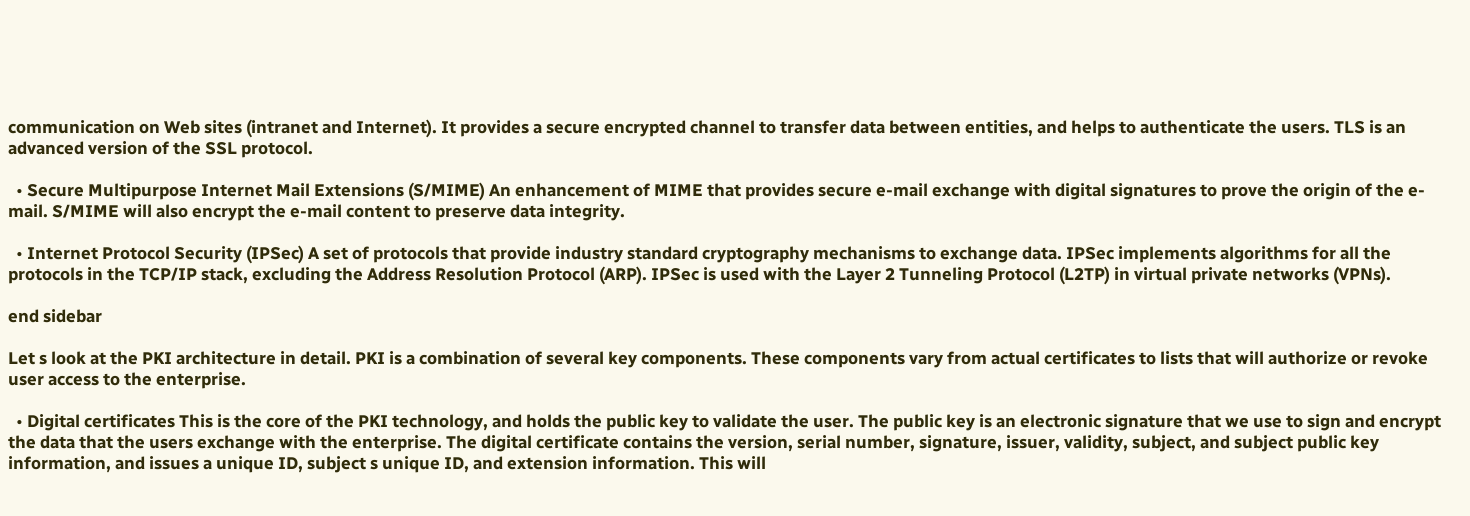communication on Web sites (intranet and Internet). It provides a secure encrypted channel to transfer data between entities, and helps to authenticate the users. TLS is an advanced version of the SSL protocol.

  • Secure Multipurpose Internet Mail Extensions (S/MIME) An enhancement of MIME that provides secure e-mail exchange with digital signatures to prove the origin of the e-mail. S/MIME will also encrypt the e-mail content to preserve data integrity.

  • Internet Protocol Security (IPSec) A set of protocols that provide industry standard cryptography mechanisms to exchange data. IPSec implements algorithms for all the protocols in the TCP/IP stack, excluding the Address Resolution Protocol (ARP). IPSec is used with the Layer 2 Tunneling Protocol (L2TP) in virtual private networks (VPNs).

end sidebar

Let s look at the PKI architecture in detail. PKI is a combination of several key components. These components vary from actual certificates to lists that will authorize or revoke user access to the enterprise.

  • Digital certificates This is the core of the PKI technology, and holds the public key to validate the user. The public key is an electronic signature that we use to sign and encrypt the data that the users exchange with the enterprise. The digital certificate contains the version, serial number, signature, issuer, validity, subject, and subject public key information, and issues a unique ID, subject s unique ID, and extension information. This will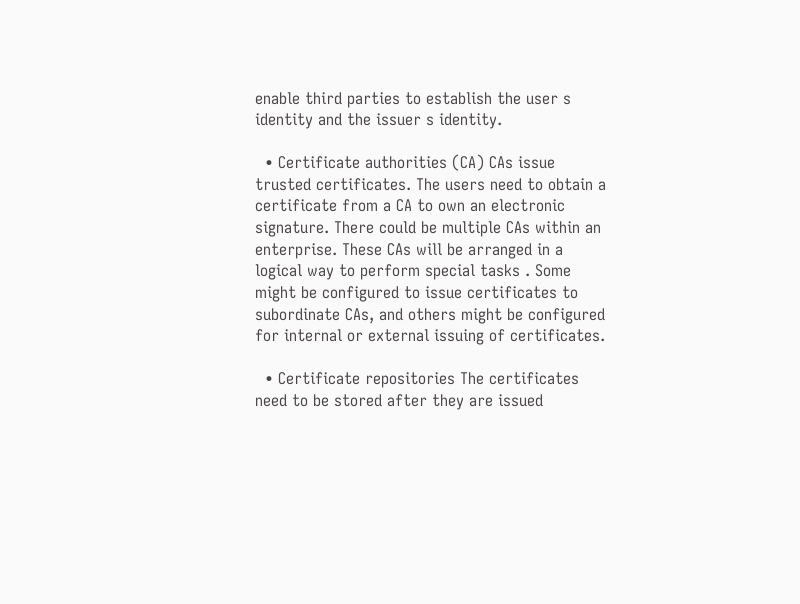enable third parties to establish the user s identity and the issuer s identity.

  • Certificate authorities (CA) CAs issue trusted certificates. The users need to obtain a certificate from a CA to own an electronic signature. There could be multiple CAs within an enterprise. These CAs will be arranged in a logical way to perform special tasks . Some might be configured to issue certificates to subordinate CAs, and others might be configured for internal or external issuing of certificates.

  • Certificate repositories The certificates need to be stored after they are issued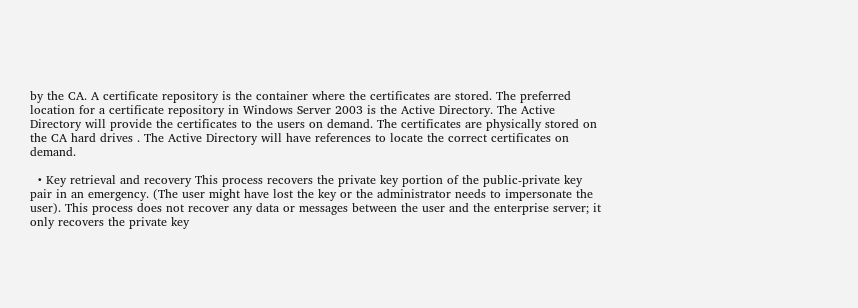by the CA. A certificate repository is the container where the certificates are stored. The preferred location for a certificate repository in Windows Server 2003 is the Active Directory. The Active Directory will provide the certificates to the users on demand. The certificates are physically stored on the CA hard drives . The Active Directory will have references to locate the correct certificates on demand.

  • Key retrieval and recovery This process recovers the private key portion of the public-private key pair in an emergency. (The user might have lost the key or the administrator needs to impersonate the user). This process does not recover any data or messages between the user and the enterprise server; it only recovers the private key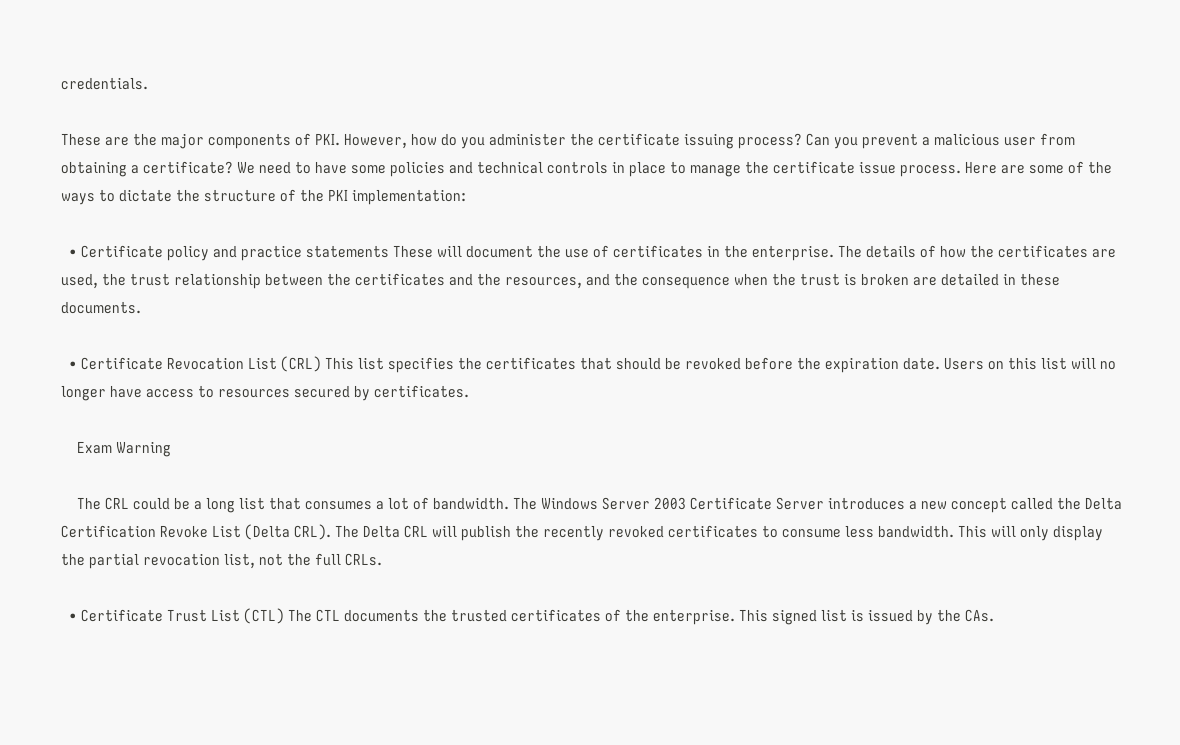credentials.

These are the major components of PKI. However, how do you administer the certificate issuing process? Can you prevent a malicious user from obtaining a certificate? We need to have some policies and technical controls in place to manage the certificate issue process. Here are some of the ways to dictate the structure of the PKI implementation:

  • Certificate policy and practice statements These will document the use of certificates in the enterprise. The details of how the certificates are used, the trust relationship between the certificates and the resources, and the consequence when the trust is broken are detailed in these documents.

  • Certificate Revocation List (CRL) This list specifies the certificates that should be revoked before the expiration date. Users on this list will no longer have access to resources secured by certificates.

    Exam Warning

    The CRL could be a long list that consumes a lot of bandwidth. The Windows Server 2003 Certificate Server introduces a new concept called the Delta Certification Revoke List (Delta CRL). The Delta CRL will publish the recently revoked certificates to consume less bandwidth. This will only display the partial revocation list, not the full CRLs.

  • Certificate Trust List (CTL) The CTL documents the trusted certificates of the enterprise. This signed list is issued by the CAs.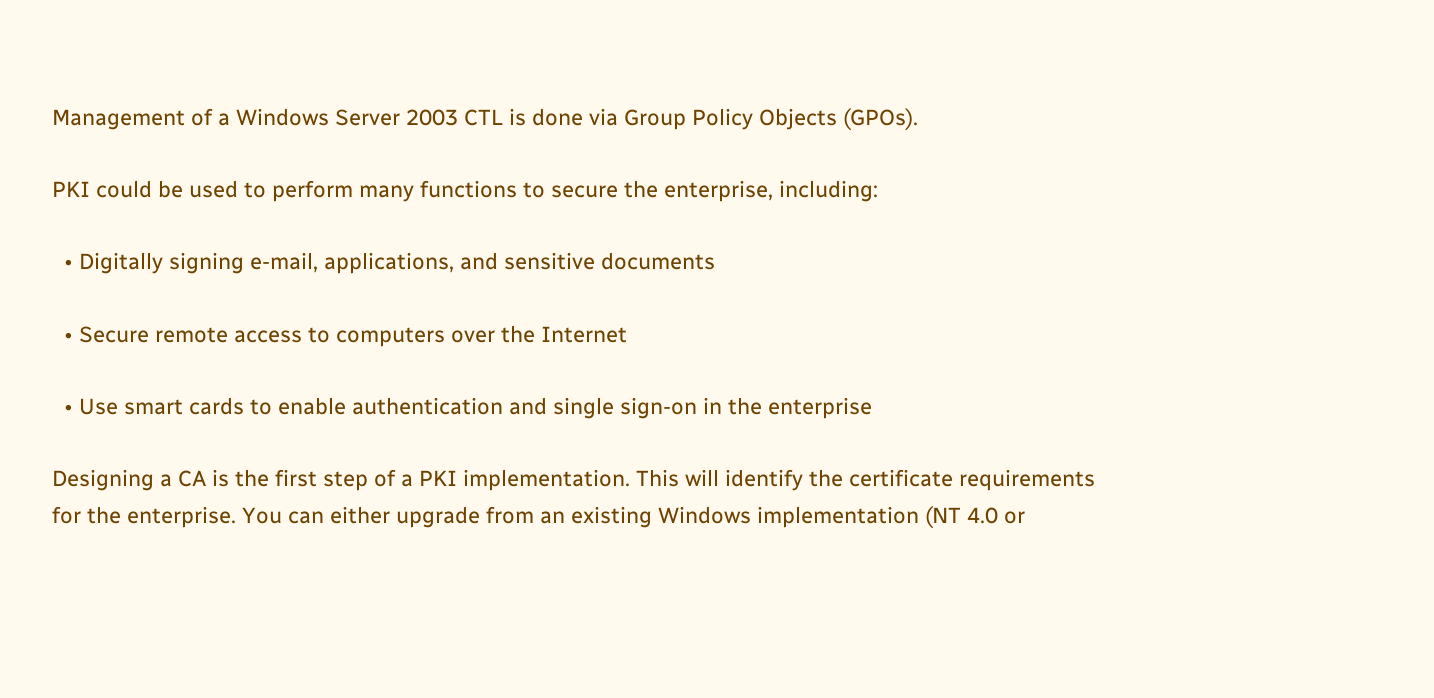Management of a Windows Server 2003 CTL is done via Group Policy Objects (GPOs).

PKI could be used to perform many functions to secure the enterprise, including:

  • Digitally signing e-mail, applications, and sensitive documents

  • Secure remote access to computers over the Internet

  • Use smart cards to enable authentication and single sign-on in the enterprise

Designing a CA is the first step of a PKI implementation. This will identify the certificate requirements for the enterprise. You can either upgrade from an existing Windows implementation (NT 4.0 or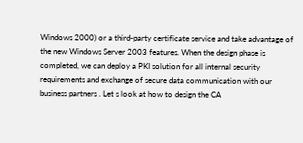Windows 2000) or a third-party certificate service and take advantage of the new Windows Server 2003 features. When the design phase is completed, we can deploy a PKI solution for all internal security requirements and exchange of secure data communication with our business partners . Let s look at how to design the CA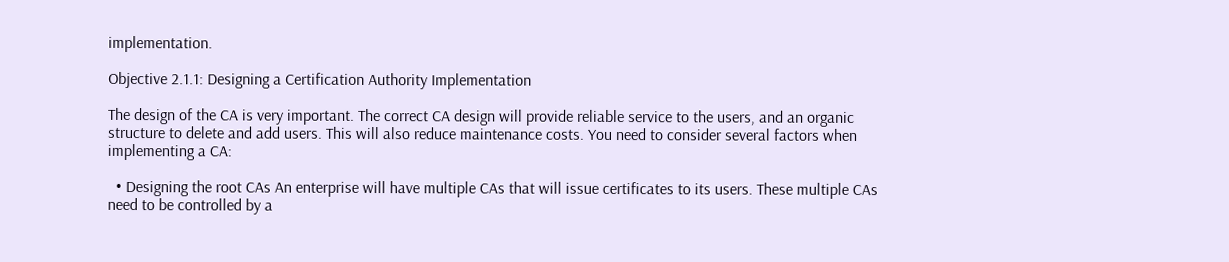implementation.

Objective 2.1.1: Designing a Certification Authority Implementation

The design of the CA is very important. The correct CA design will provide reliable service to the users, and an organic structure to delete and add users. This will also reduce maintenance costs. You need to consider several factors when implementing a CA:

  • Designing the root CAs An enterprise will have multiple CAs that will issue certificates to its users. These multiple CAs need to be controlled by a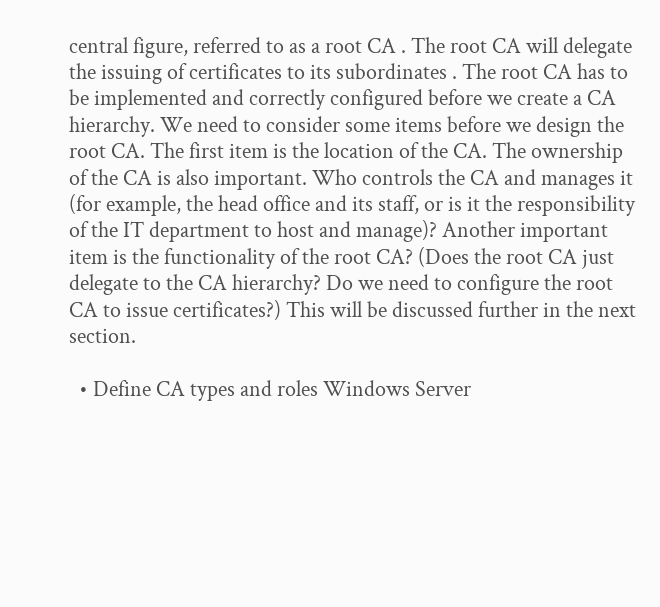central figure, referred to as a root CA . The root CA will delegate the issuing of certificates to its subordinates . The root CA has to be implemented and correctly configured before we create a CA hierarchy. We need to consider some items before we design the root CA. The first item is the location of the CA. The ownership of the CA is also important. Who controls the CA and manages it (for example, the head office and its staff, or is it the responsibility of the IT department to host and manage)? Another important item is the functionality of the root CA? (Does the root CA just delegate to the CA hierarchy? Do we need to configure the root CA to issue certificates?) This will be discussed further in the next section.

  • Define CA types and roles Windows Server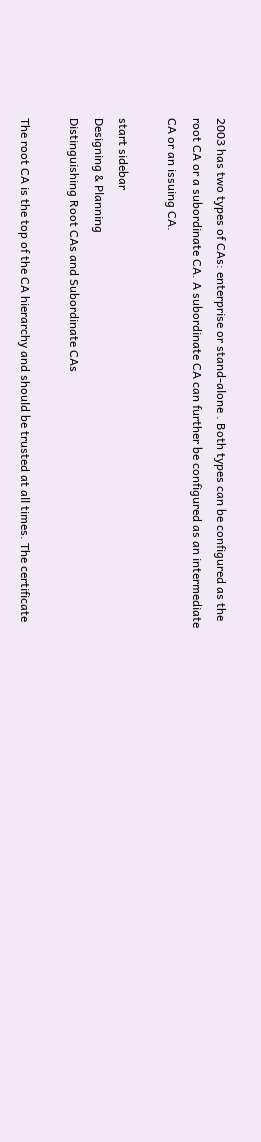2003 has two types of CAs: enterprise or stand-alone . Both types can be configured as the root CA or a subordinate CA. A subordinate CA can further be configured as an intermediate CA or an issuing CA.

start sidebar
Designing & Planning
Distinguishing Root CAs and Subordinate CAs

The root CA is the top of the CA hierarchy and should be trusted at all times. The certificate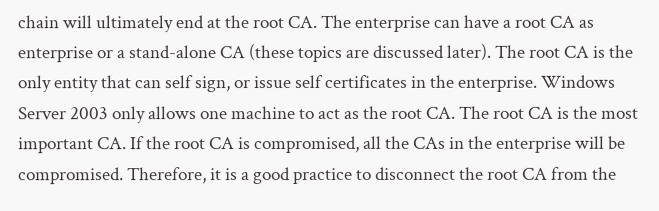chain will ultimately end at the root CA. The enterprise can have a root CA as enterprise or a stand-alone CA (these topics are discussed later). The root CA is the only entity that can self sign, or issue self certificates in the enterprise. Windows Server 2003 only allows one machine to act as the root CA. The root CA is the most important CA. If the root CA is compromised, all the CAs in the enterprise will be compromised. Therefore, it is a good practice to disconnect the root CA from the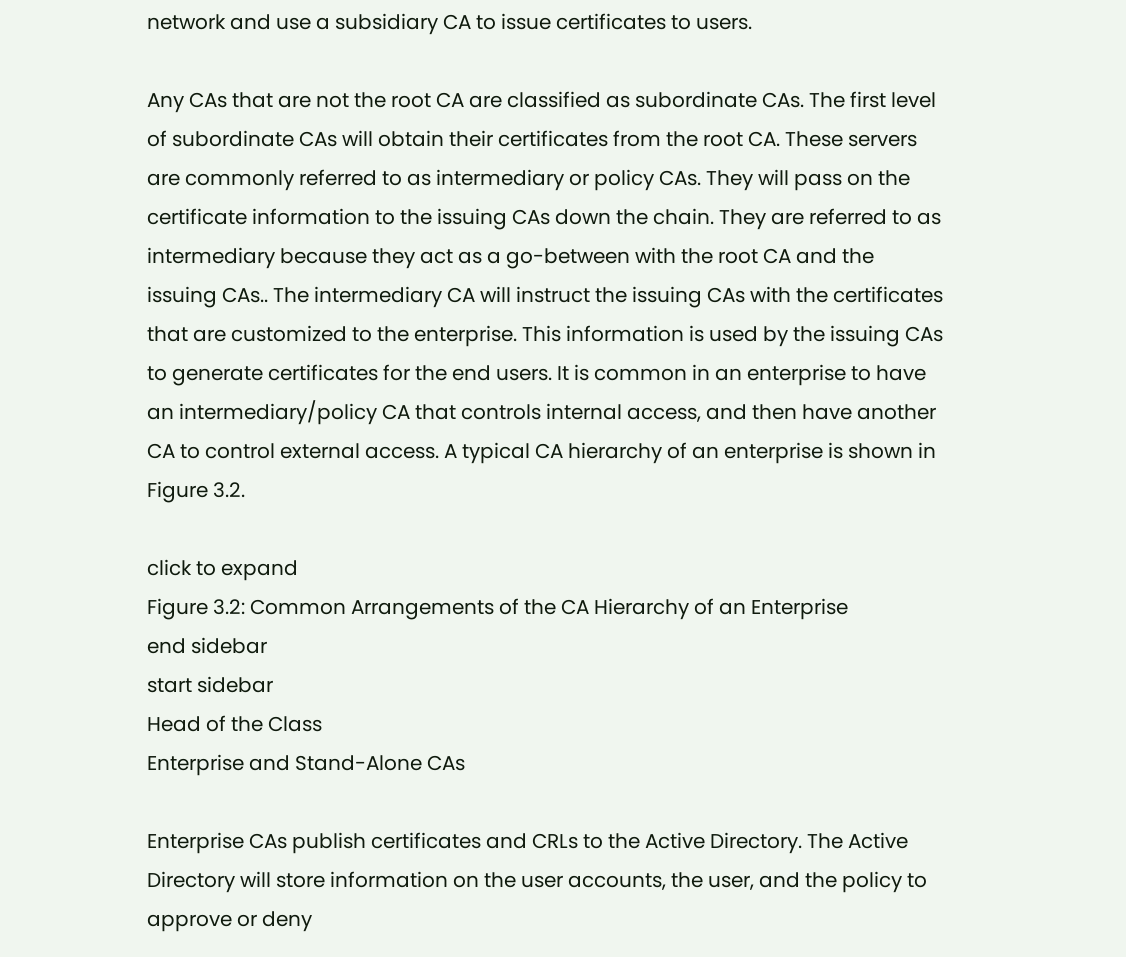network and use a subsidiary CA to issue certificates to users.

Any CAs that are not the root CA are classified as subordinate CAs. The first level of subordinate CAs will obtain their certificates from the root CA. These servers are commonly referred to as intermediary or policy CAs. They will pass on the certificate information to the issuing CAs down the chain. They are referred to as intermediary because they act as a go-between with the root CA and the issuing CAs.. The intermediary CA will instruct the issuing CAs with the certificates that are customized to the enterprise. This information is used by the issuing CAs to generate certificates for the end users. It is common in an enterprise to have an intermediary/policy CA that controls internal access, and then have another CA to control external access. A typical CA hierarchy of an enterprise is shown in Figure 3.2.

click to expand
Figure 3.2: Common Arrangements of the CA Hierarchy of an Enterprise
end sidebar
start sidebar
Head of the Class
Enterprise and Stand-Alone CAs

Enterprise CAs publish certificates and CRLs to the Active Directory. The Active Directory will store information on the user accounts, the user, and the policy to approve or deny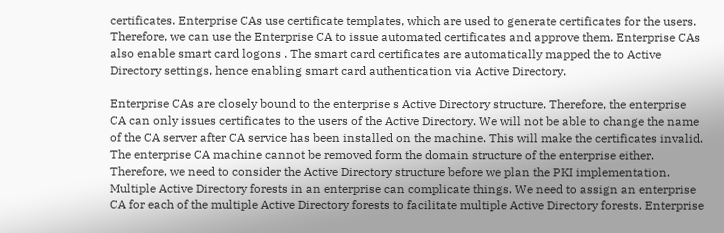certificates. Enterprise CAs use certificate templates, which are used to generate certificates for the users. Therefore, we can use the Enterprise CA to issue automated certificates and approve them. Enterprise CAs also enable smart card logons . The smart card certificates are automatically mapped the to Active Directory settings, hence enabling smart card authentication via Active Directory.

Enterprise CAs are closely bound to the enterprise s Active Directory structure. Therefore, the enterprise CA can only issues certificates to the users of the Active Directory. We will not be able to change the name of the CA server after CA service has been installed on the machine. This will make the certificates invalid. The enterprise CA machine cannot be removed form the domain structure of the enterprise either. Therefore, we need to consider the Active Directory structure before we plan the PKI implementation. Multiple Active Directory forests in an enterprise can complicate things. We need to assign an enterprise CA for each of the multiple Active Directory forests to facilitate multiple Active Directory forests. Enterprise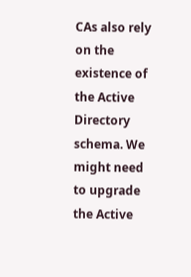CAs also rely on the existence of the Active Directory schema. We might need to upgrade the Active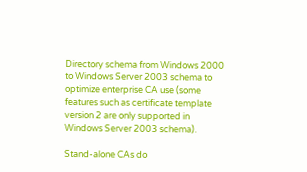Directory schema from Windows 2000 to Windows Server 2003 schema to optimize enterprise CA use (some features such as certificate template version 2 are only supported in Windows Server 2003 schema).

Stand-alone CAs do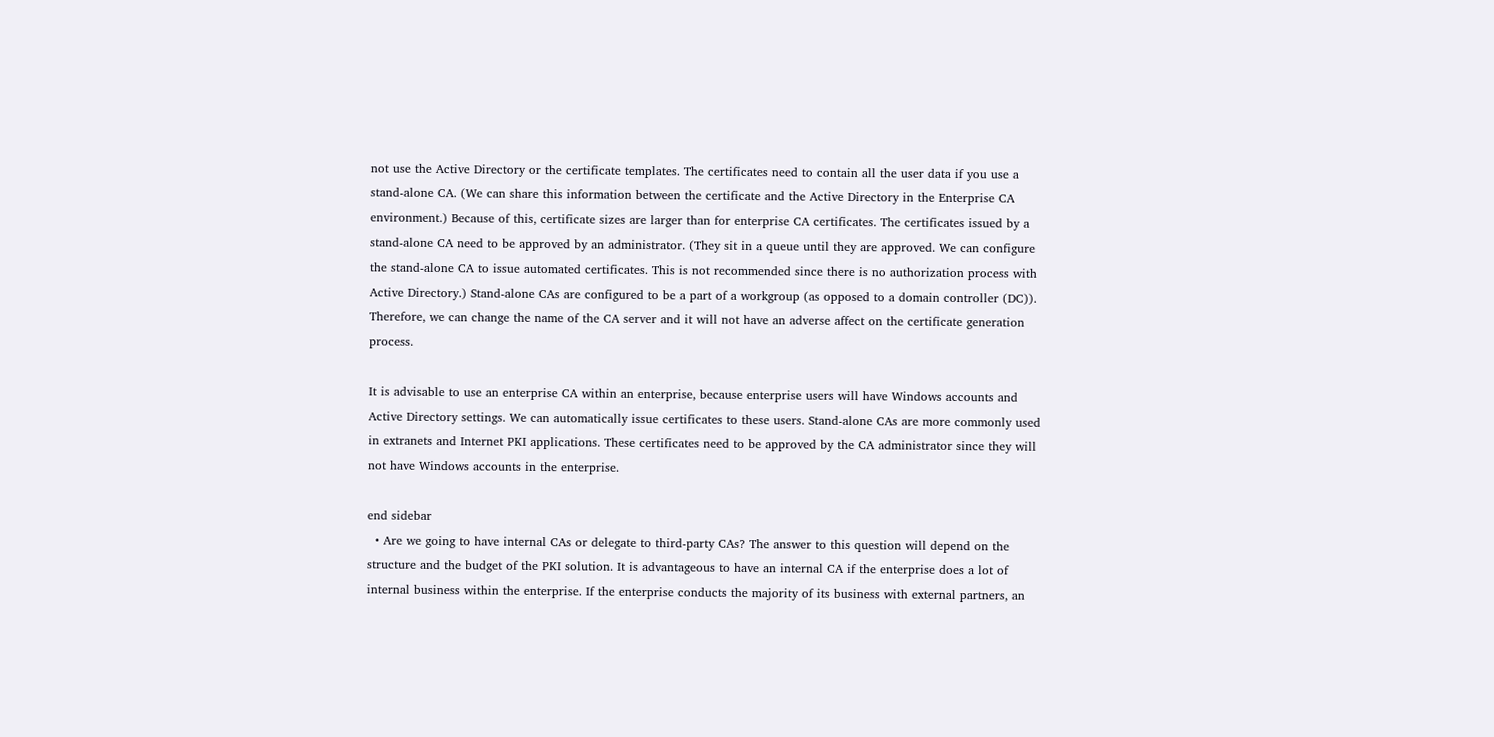not use the Active Directory or the certificate templates. The certificates need to contain all the user data if you use a stand-alone CA. (We can share this information between the certificate and the Active Directory in the Enterprise CA environment.) Because of this, certificate sizes are larger than for enterprise CA certificates. The certificates issued by a stand-alone CA need to be approved by an administrator. (They sit in a queue until they are approved. We can configure the stand-alone CA to issue automated certificates. This is not recommended since there is no authorization process with Active Directory.) Stand-alone CAs are configured to be a part of a workgroup (as opposed to a domain controller (DC)). Therefore, we can change the name of the CA server and it will not have an adverse affect on the certificate generation process.

It is advisable to use an enterprise CA within an enterprise, because enterprise users will have Windows accounts and Active Directory settings. We can automatically issue certificates to these users. Stand-alone CAs are more commonly used in extranets and Internet PKI applications. These certificates need to be approved by the CA administrator since they will not have Windows accounts in the enterprise.

end sidebar
  • Are we going to have internal CAs or delegate to third-party CAs? The answer to this question will depend on the structure and the budget of the PKI solution. It is advantageous to have an internal CA if the enterprise does a lot of internal business within the enterprise. If the enterprise conducts the majority of its business with external partners, an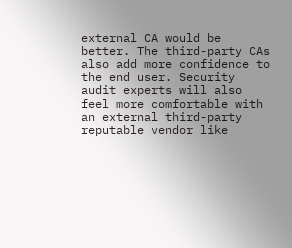external CA would be better. The third-party CAs also add more confidence to the end user. Security audit experts will also feel more comfortable with an external third-party reputable vendor like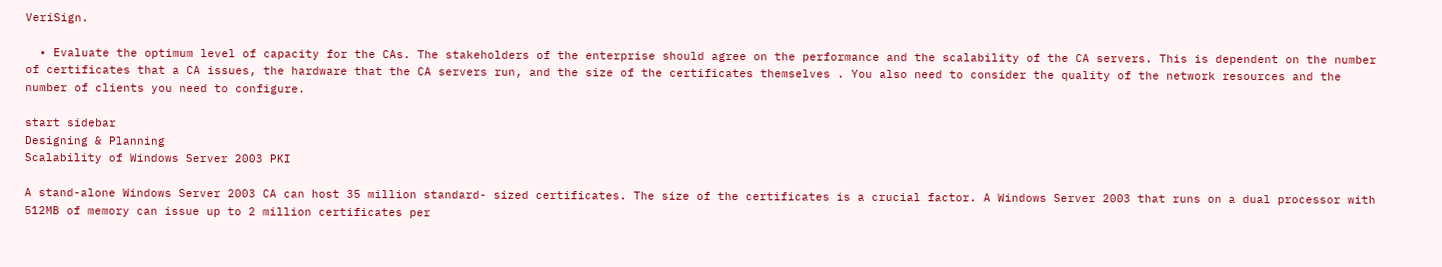VeriSign.

  • Evaluate the optimum level of capacity for the CAs. The stakeholders of the enterprise should agree on the performance and the scalability of the CA servers. This is dependent on the number of certificates that a CA issues, the hardware that the CA servers run, and the size of the certificates themselves . You also need to consider the quality of the network resources and the number of clients you need to configure.

start sidebar
Designing & Planning
Scalability of Windows Server 2003 PKI

A stand-alone Windows Server 2003 CA can host 35 million standard- sized certificates. The size of the certificates is a crucial factor. A Windows Server 2003 that runs on a dual processor with 512MB of memory can issue up to 2 million certificates per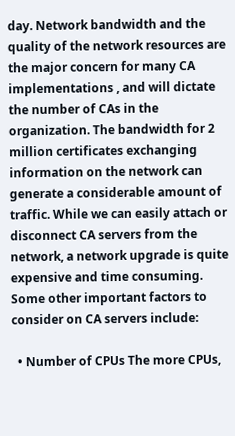day. Network bandwidth and the quality of the network resources are the major concern for many CA implementations , and will dictate the number of CAs in the organization. The bandwidth for 2 million certificates exchanging information on the network can generate a considerable amount of traffic. While we can easily attach or disconnect CA servers from the network, a network upgrade is quite expensive and time consuming. Some other important factors to consider on CA servers include:

  • Number of CPUs The more CPUs,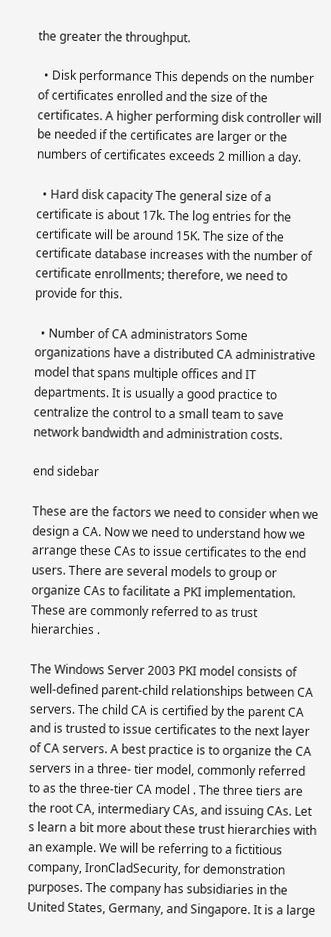the greater the throughput.

  • Disk performance This depends on the number of certificates enrolled and the size of the certificates. A higher performing disk controller will be needed if the certificates are larger or the numbers of certificates exceeds 2 million a day.

  • Hard disk capacity The general size of a certificate is about 17k. The log entries for the certificate will be around 15K. The size of the certificate database increases with the number of certificate enrollments; therefore, we need to provide for this.

  • Number of CA administrators Some organizations have a distributed CA administrative model that spans multiple offices and IT departments. It is usually a good practice to centralize the control to a small team to save network bandwidth and administration costs.

end sidebar

These are the factors we need to consider when we design a CA. Now we need to understand how we arrange these CAs to issue certificates to the end users. There are several models to group or organize CAs to facilitate a PKI implementation. These are commonly referred to as trust hierarchies .

The Windows Server 2003 PKI model consists of well-defined parent-child relationships between CA servers. The child CA is certified by the parent CA and is trusted to issue certificates to the next layer of CA servers. A best practice is to organize the CA servers in a three- tier model, commonly referred to as the three-tier CA model . The three tiers are the root CA, intermediary CAs, and issuing CAs. Let s learn a bit more about these trust hierarchies with an example. We will be referring to a fictitious company, IronCladSecurity, for demonstration purposes. The company has subsidiaries in the United States, Germany, and Singapore. It is a large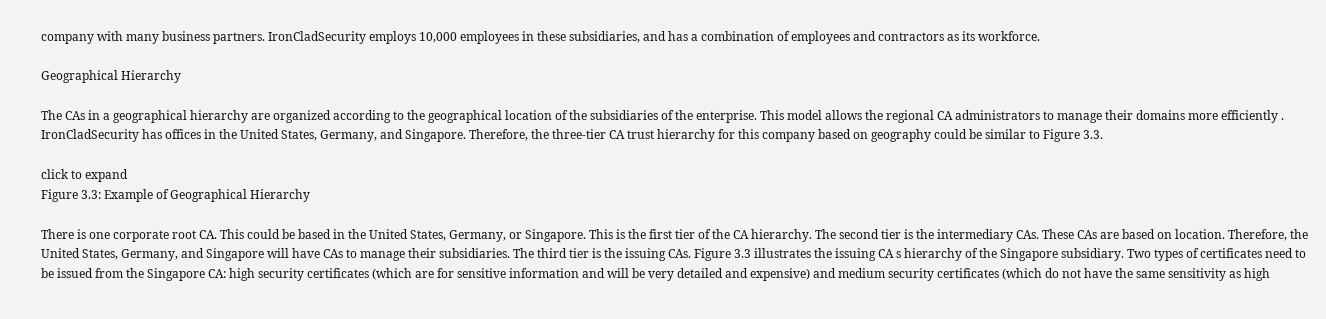company with many business partners. IronCladSecurity employs 10,000 employees in these subsidiaries, and has a combination of employees and contractors as its workforce.

Geographical Hierarchy

The CAs in a geographical hierarchy are organized according to the geographical location of the subsidiaries of the enterprise. This model allows the regional CA administrators to manage their domains more efficiently . IronCladSecurity has offices in the United States, Germany, and Singapore. Therefore, the three-tier CA trust hierarchy for this company based on geography could be similar to Figure 3.3.

click to expand
Figure 3.3: Example of Geographical Hierarchy

There is one corporate root CA. This could be based in the United States, Germany, or Singapore. This is the first tier of the CA hierarchy. The second tier is the intermediary CAs. These CAs are based on location. Therefore, the United States, Germany, and Singapore will have CAs to manage their subsidiaries. The third tier is the issuing CAs. Figure 3.3 illustrates the issuing CA s hierarchy of the Singapore subsidiary. Two types of certificates need to be issued from the Singapore CA: high security certificates (which are for sensitive information and will be very detailed and expensive) and medium security certificates (which do not have the same sensitivity as high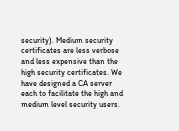security). Medium security certificates are less verbose and less expensive than the high security certificates. We have designed a CA server each to facilitate the high and medium level security users.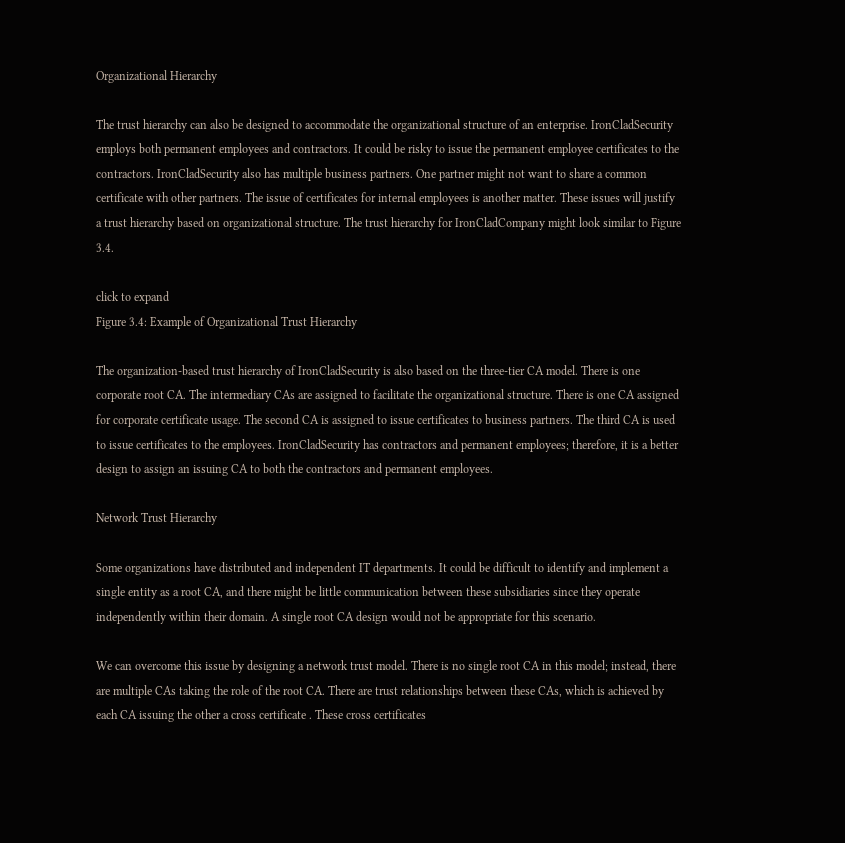Organizational Hierarchy

The trust hierarchy can also be designed to accommodate the organizational structure of an enterprise. IronCladSecurity employs both permanent employees and contractors. It could be risky to issue the permanent employee certificates to the contractors. IronCladSecurity also has multiple business partners. One partner might not want to share a common certificate with other partners. The issue of certificates for internal employees is another matter. These issues will justify a trust hierarchy based on organizational structure. The trust hierarchy for IronCladCompany might look similar to Figure 3.4.

click to expand
Figure 3.4: Example of Organizational Trust Hierarchy

The organization-based trust hierarchy of IronCladSecurity is also based on the three-tier CA model. There is one corporate root CA. The intermediary CAs are assigned to facilitate the organizational structure. There is one CA assigned for corporate certificate usage. The second CA is assigned to issue certificates to business partners. The third CA is used to issue certificates to the employees. IronCladSecurity has contractors and permanent employees; therefore, it is a better design to assign an issuing CA to both the contractors and permanent employees.

Network Trust Hierarchy

Some organizations have distributed and independent IT departments. It could be difficult to identify and implement a single entity as a root CA, and there might be little communication between these subsidiaries since they operate independently within their domain. A single root CA design would not be appropriate for this scenario.

We can overcome this issue by designing a network trust model. There is no single root CA in this model; instead, there are multiple CAs taking the role of the root CA. There are trust relationships between these CAs, which is achieved by each CA issuing the other a cross certificate . These cross certificates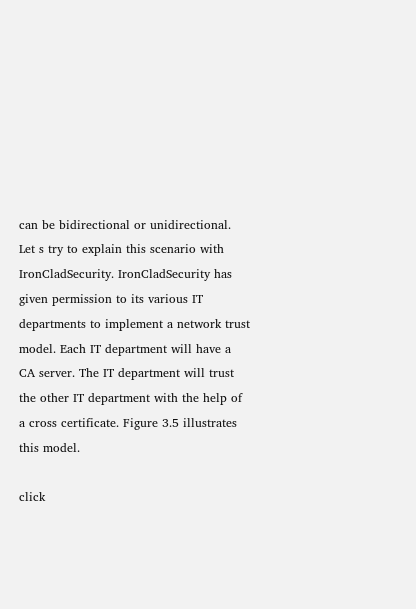can be bidirectional or unidirectional. Let s try to explain this scenario with IronCladSecurity. IronCladSecurity has given permission to its various IT departments to implement a network trust model. Each IT department will have a CA server. The IT department will trust the other IT department with the help of a cross certificate. Figure 3.5 illustrates this model.

click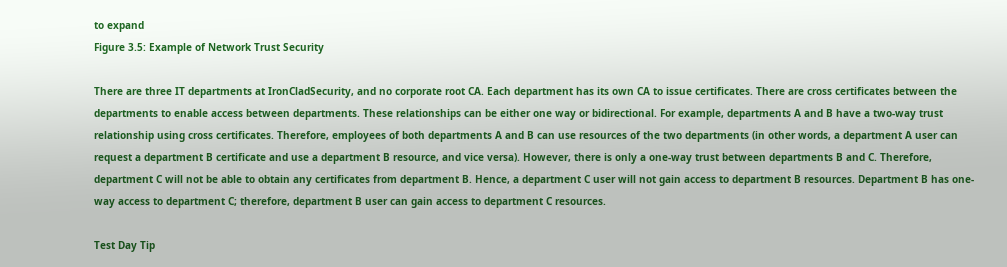to expand
Figure 3.5: Example of Network Trust Security

There are three IT departments at IronCladSecurity, and no corporate root CA. Each department has its own CA to issue certificates. There are cross certificates between the departments to enable access between departments. These relationships can be either one way or bidirectional. For example, departments A and B have a two-way trust relationship using cross certificates. Therefore, employees of both departments A and B can use resources of the two departments (in other words, a department A user can request a department B certificate and use a department B resource, and vice versa). However, there is only a one-way trust between departments B and C. Therefore, department C will not be able to obtain any certificates from department B. Hence, a department C user will not gain access to department B resources. Department B has one-way access to department C; therefore, department B user can gain access to department C resources.

Test Day Tip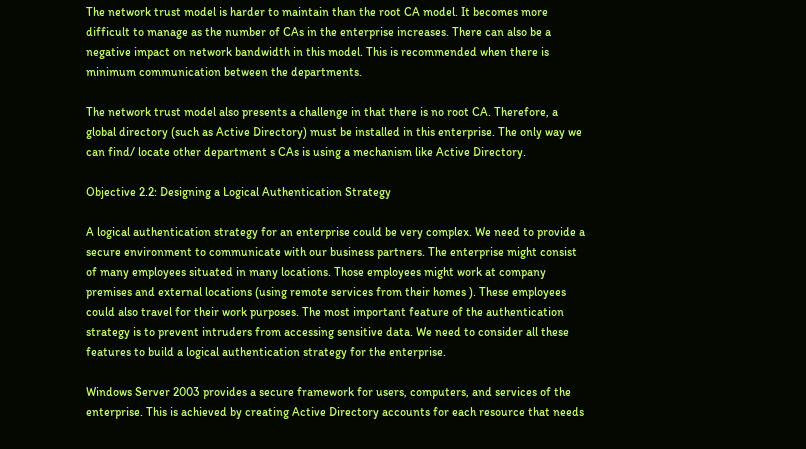The network trust model is harder to maintain than the root CA model. It becomes more difficult to manage as the number of CAs in the enterprise increases. There can also be a negative impact on network bandwidth in this model. This is recommended when there is minimum communication between the departments.

The network trust model also presents a challenge in that there is no root CA. Therefore, a global directory (such as Active Directory) must be installed in this enterprise. The only way we can find/ locate other department s CAs is using a mechanism like Active Directory.

Objective 2.2: Designing a Logical Authentication Strategy

A logical authentication strategy for an enterprise could be very complex. We need to provide a secure environment to communicate with our business partners. The enterprise might consist of many employees situated in many locations. Those employees might work at company premises and external locations (using remote services from their homes ). These employees could also travel for their work purposes. The most important feature of the authentication strategy is to prevent intruders from accessing sensitive data. We need to consider all these features to build a logical authentication strategy for the enterprise.

Windows Server 2003 provides a secure framework for users, computers, and services of the enterprise. This is achieved by creating Active Directory accounts for each resource that needs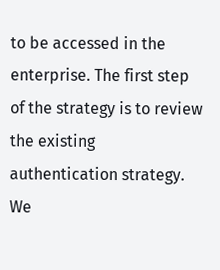to be accessed in the enterprise. The first step of the strategy is to review the existing authentication strategy. We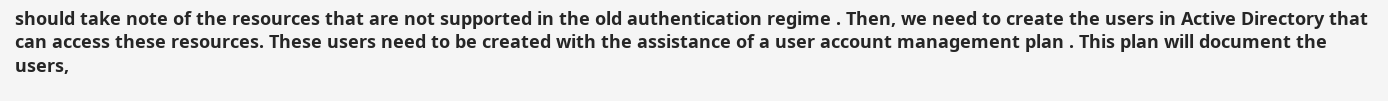should take note of the resources that are not supported in the old authentication regime . Then, we need to create the users in Active Directory that can access these resources. These users need to be created with the assistance of a user account management plan . This plan will document the users,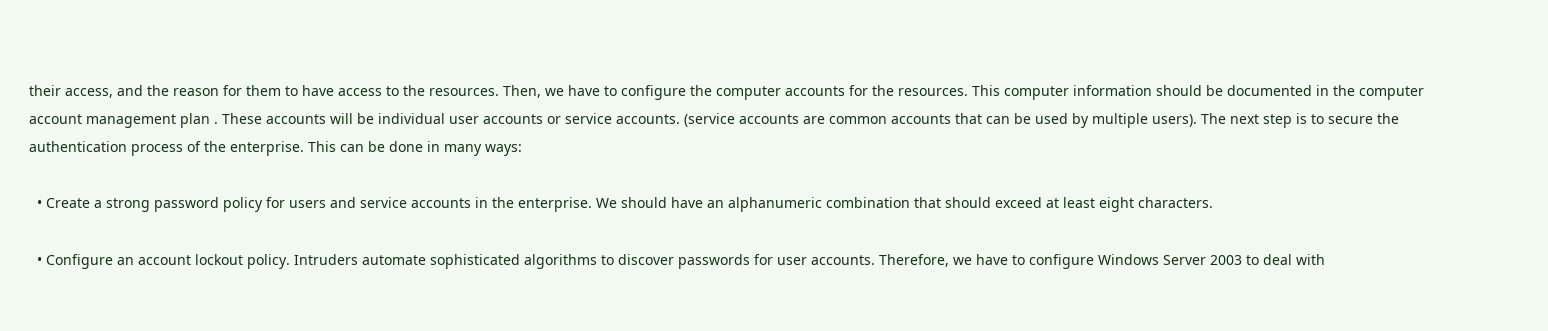their access, and the reason for them to have access to the resources. Then, we have to configure the computer accounts for the resources. This computer information should be documented in the computer account management plan . These accounts will be individual user accounts or service accounts. (service accounts are common accounts that can be used by multiple users). The next step is to secure the authentication process of the enterprise. This can be done in many ways:

  • Create a strong password policy for users and service accounts in the enterprise. We should have an alphanumeric combination that should exceed at least eight characters.

  • Configure an account lockout policy. Intruders automate sophisticated algorithms to discover passwords for user accounts. Therefore, we have to configure Windows Server 2003 to deal with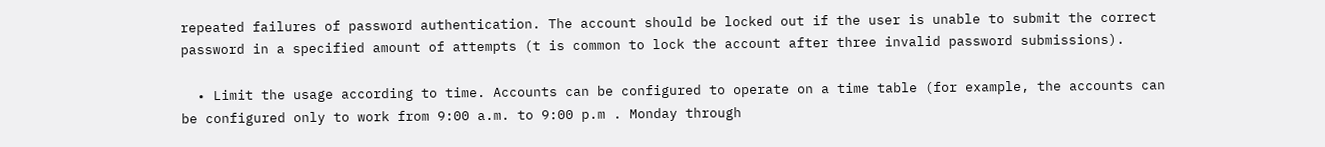repeated failures of password authentication. The account should be locked out if the user is unable to submit the correct password in a specified amount of attempts (t is common to lock the account after three invalid password submissions).

  • Limit the usage according to time. Accounts can be configured to operate on a time table (for example, the accounts can be configured only to work from 9:00 a.m. to 9:00 p.m . Monday through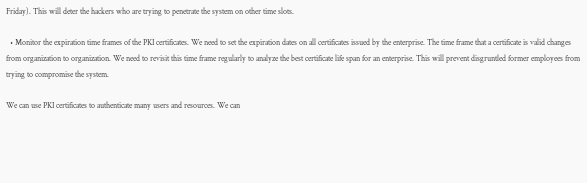Friday). This will deter the hackers who are trying to penetrate the system on other time slots.

  • Monitor the expiration time frames of the PKI certificates. We need to set the expiration dates on all certificates issued by the enterprise. The time frame that a certificate is valid changes from organization to organization. We need to revisit this time frame regularly to analyze the best certificate life span for an enterprise. This will prevent disgruntled former employees from trying to compromise the system.

We can use PKI certificates to authenticate many users and resources. We can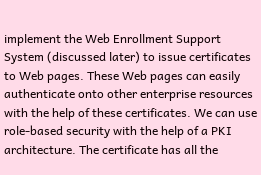implement the Web Enrollment Support System (discussed later) to issue certificates to Web pages. These Web pages can easily authenticate onto other enterprise resources with the help of these certificates. We can use role-based security with the help of a PKI architecture. The certificate has all the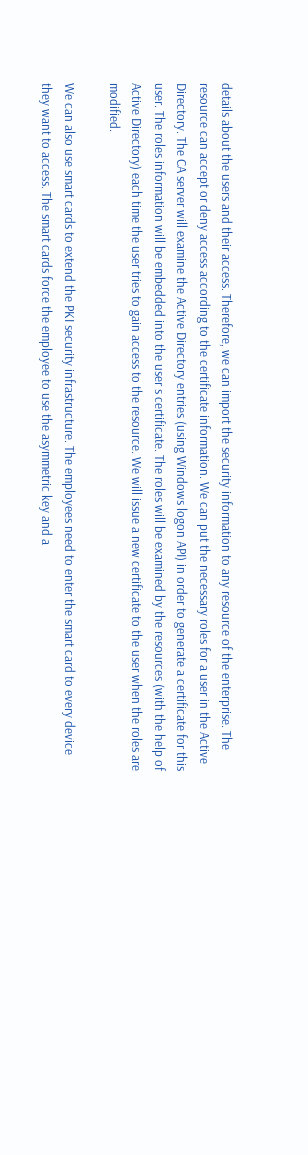details about the users and their access. Therefore, we can import the security information to any resource of the enterprise. The resource can accept or deny access according to the certificate information. We can put the necessary roles for a user in the Active Directory. The CA server will examine the Active Directory entries (using Windows logon API) in order to generate a certificate for this user. The roles information will be embedded into the user s certificate. The roles will be examined by the resources (with the help of Active Directory) each time the user tries to gain access to the resource. We will issue a new certificate to the user when the roles are modified.

We can also use smart cards to extend the PKI security infrastructure. The employees need to enter the smart card to every device they want to access. The smart cards force the employee to use the asymmetric key and a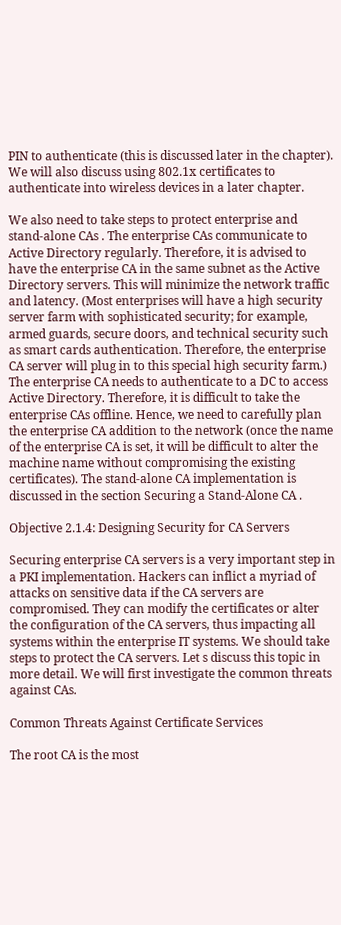PIN to authenticate (this is discussed later in the chapter). We will also discuss using 802.1x certificates to authenticate into wireless devices in a later chapter.

We also need to take steps to protect enterprise and stand-alone CAs . The enterprise CAs communicate to Active Directory regularly. Therefore, it is advised to have the enterprise CA in the same subnet as the Active Directory servers. This will minimize the network traffic and latency. (Most enterprises will have a high security server farm with sophisticated security; for example, armed guards, secure doors, and technical security such as smart cards authentication. Therefore, the enterprise CA server will plug in to this special high security farm.) The enterprise CA needs to authenticate to a DC to access Active Directory. Therefore, it is difficult to take the enterprise CAs offline. Hence, we need to carefully plan the enterprise CA addition to the network (once the name of the enterprise CA is set, it will be difficult to alter the machine name without compromising the existing certificates). The stand-alone CA implementation is discussed in the section Securing a Stand-Alone CA .

Objective 2.1.4: Designing Security for CA Servers

Securing enterprise CA servers is a very important step in a PKI implementation. Hackers can inflict a myriad of attacks on sensitive data if the CA servers are compromised. They can modify the certificates or alter the configuration of the CA servers, thus impacting all systems within the enterprise IT systems. We should take steps to protect the CA servers. Let s discuss this topic in more detail. We will first investigate the common threats against CAs.

Common Threats Against Certificate Services

The root CA is the most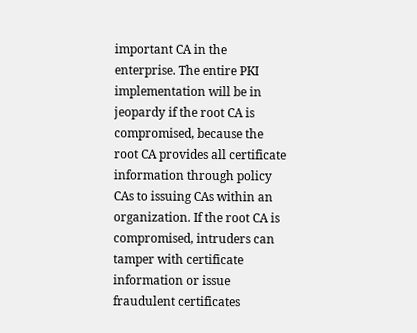important CA in the enterprise. The entire PKI implementation will be in jeopardy if the root CA is compromised, because the root CA provides all certificate information through policy CAs to issuing CAs within an organization. If the root CA is compromised, intruders can tamper with certificate information or issue fraudulent certificates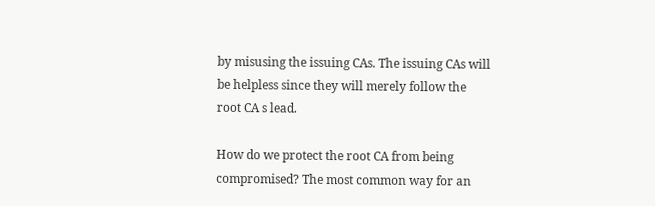by misusing the issuing CAs. The issuing CAs will be helpless since they will merely follow the root CA s lead.

How do we protect the root CA from being compromised? The most common way for an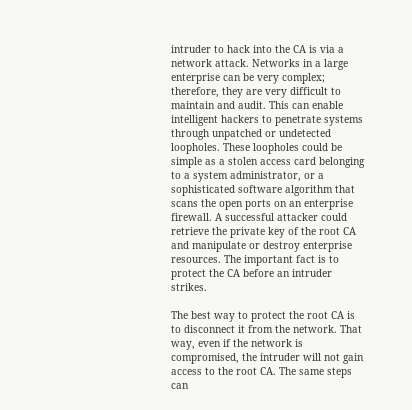intruder to hack into the CA is via a network attack. Networks in a large enterprise can be very complex; therefore, they are very difficult to maintain and audit. This can enable intelligent hackers to penetrate systems through unpatched or undetected loopholes. These loopholes could be simple as a stolen access card belonging to a system administrator, or a sophisticated software algorithm that scans the open ports on an enterprise firewall. A successful attacker could retrieve the private key of the root CA and manipulate or destroy enterprise resources. The important fact is to protect the CA before an intruder strikes.

The best way to protect the root CA is to disconnect it from the network. That way, even if the network is compromised, the intruder will not gain access to the root CA. The same steps can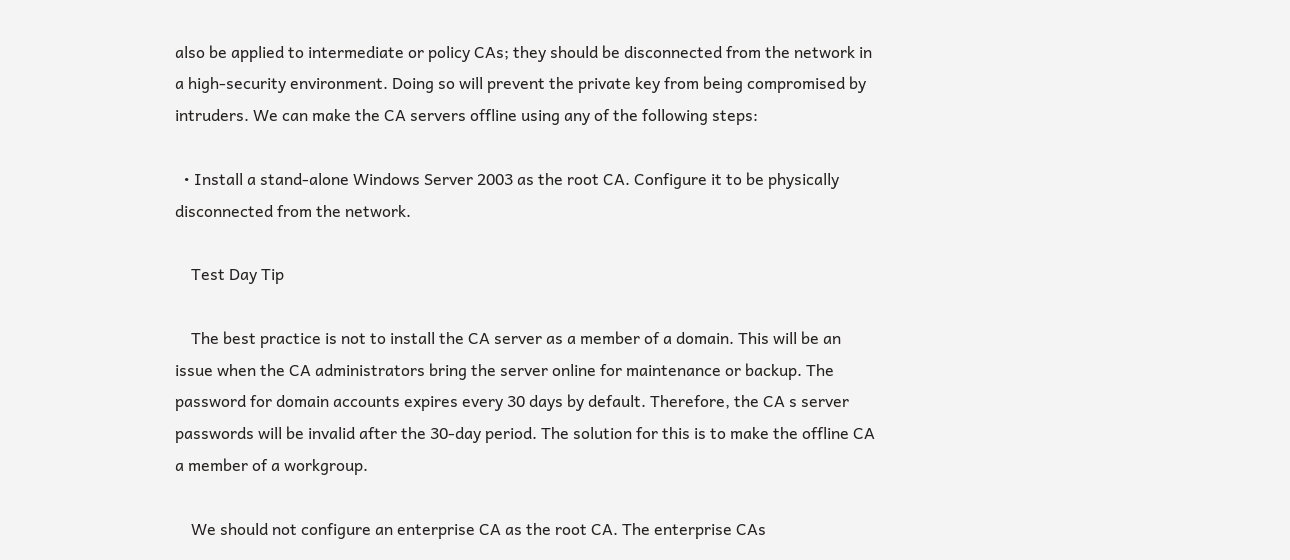also be applied to intermediate or policy CAs; they should be disconnected from the network in a high-security environment. Doing so will prevent the private key from being compromised by intruders. We can make the CA servers offline using any of the following steps:

  • Install a stand-alone Windows Server 2003 as the root CA. Configure it to be physically disconnected from the network.

    Test Day Tip

    The best practice is not to install the CA server as a member of a domain. This will be an issue when the CA administrators bring the server online for maintenance or backup. The password for domain accounts expires every 30 days by default. Therefore, the CA s server passwords will be invalid after the 30-day period. The solution for this is to make the offline CA a member of a workgroup.

    We should not configure an enterprise CA as the root CA. The enterprise CAs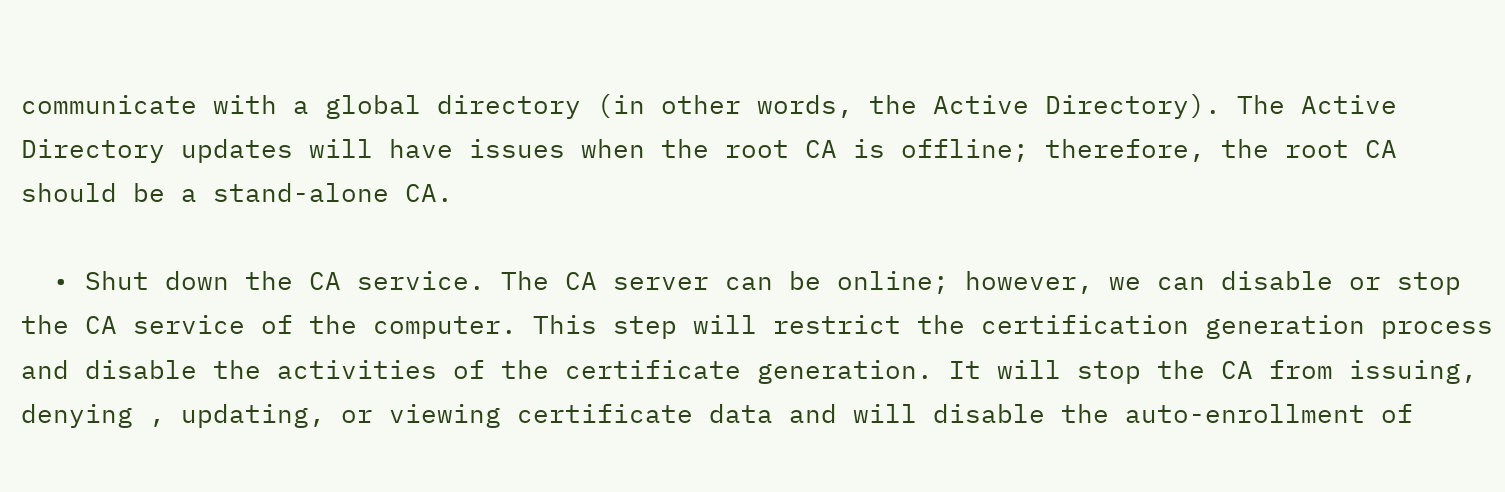communicate with a global directory (in other words, the Active Directory). The Active Directory updates will have issues when the root CA is offline; therefore, the root CA should be a stand-alone CA.

  • Shut down the CA service. The CA server can be online; however, we can disable or stop the CA service of the computer. This step will restrict the certification generation process and disable the activities of the certificate generation. It will stop the CA from issuing, denying , updating, or viewing certificate data and will disable the auto-enrollment of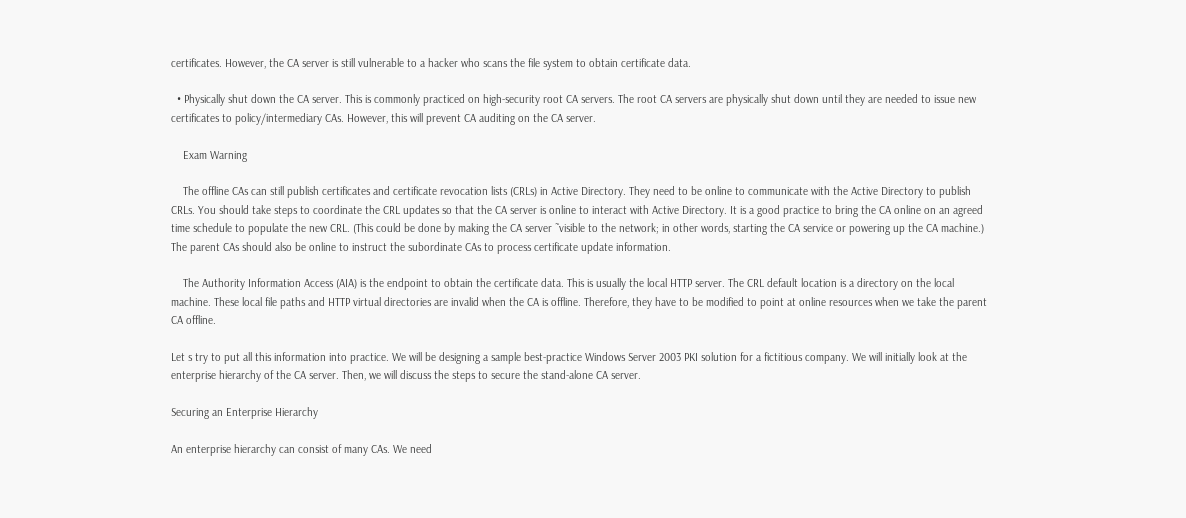certificates. However, the CA server is still vulnerable to a hacker who scans the file system to obtain certificate data.

  • Physically shut down the CA server. This is commonly practiced on high-security root CA servers. The root CA servers are physically shut down until they are needed to issue new certificates to policy/intermediary CAs. However, this will prevent CA auditing on the CA server.

    Exam Warning

    The offline CAs can still publish certificates and certificate revocation lists (CRLs) in Active Directory. They need to be online to communicate with the Active Directory to publish CRLs. You should take steps to coordinate the CRL updates so that the CA server is online to interact with Active Directory. It is a good practice to bring the CA online on an agreed time schedule to populate the new CRL. (This could be done by making the CA server ˜visible to the network; in other words, starting the CA service or powering up the CA machine.) The parent CAs should also be online to instruct the subordinate CAs to process certificate update information.

    The Authority Information Access (AIA) is the endpoint to obtain the certificate data. This is usually the local HTTP server. The CRL default location is a directory on the local machine. These local file paths and HTTP virtual directories are invalid when the CA is offline. Therefore, they have to be modified to point at online resources when we take the parent CA offline.

Let s try to put all this information into practice. We will be designing a sample best-practice Windows Server 2003 PKI solution for a fictitious company. We will initially look at the enterprise hierarchy of the CA server. Then, we will discuss the steps to secure the stand-alone CA server.

Securing an Enterprise Hierarchy

An enterprise hierarchy can consist of many CAs. We need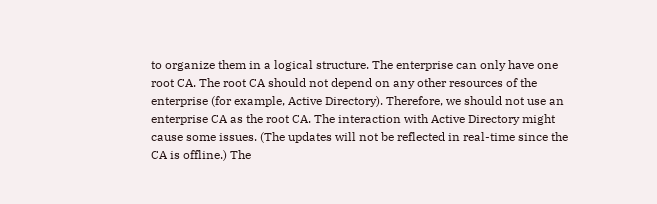to organize them in a logical structure. The enterprise can only have one root CA. The root CA should not depend on any other resources of the enterprise (for example, Active Directory). Therefore, we should not use an enterprise CA as the root CA. The interaction with Active Directory might cause some issues. (The updates will not be reflected in real-time since the CA is offline.) The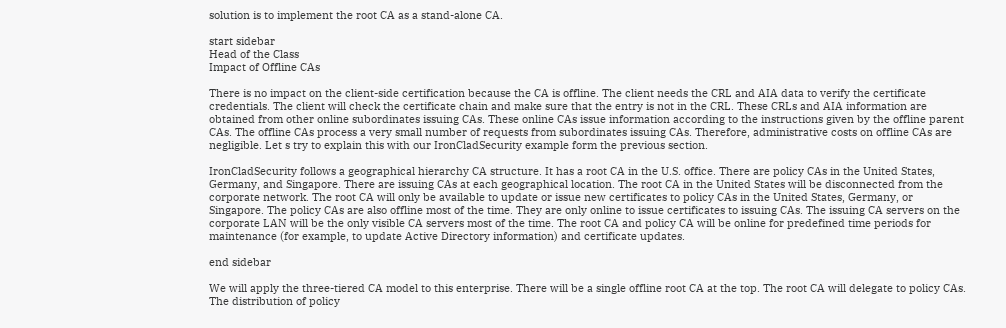solution is to implement the root CA as a stand-alone CA.

start sidebar
Head of the Class
Impact of Offline CAs

There is no impact on the client-side certification because the CA is offline. The client needs the CRL and AIA data to verify the certificate credentials. The client will check the certificate chain and make sure that the entry is not in the CRL. These CRLs and AIA information are obtained from other online subordinates issuing CAs. These online CAs issue information according to the instructions given by the offline parent CAs. The offline CAs process a very small number of requests from subordinates issuing CAs. Therefore, administrative costs on offline CAs are negligible. Let s try to explain this with our IronCladSecurity example form the previous section.

IronCladSecurity follows a geographical hierarchy CA structure. It has a root CA in the U.S. office. There are policy CAs in the United States, Germany, and Singapore. There are issuing CAs at each geographical location. The root CA in the United States will be disconnected from the corporate network. The root CA will only be available to update or issue new certificates to policy CAs in the United States, Germany, or Singapore. The policy CAs are also offline most of the time. They are only online to issue certificates to issuing CAs. The issuing CA servers on the corporate LAN will be the only visible CA servers most of the time. The root CA and policy CA will be online for predefined time periods for maintenance (for example, to update Active Directory information) and certificate updates.

end sidebar

We will apply the three-tiered CA model to this enterprise. There will be a single offline root CA at the top. The root CA will delegate to policy CAs. The distribution of policy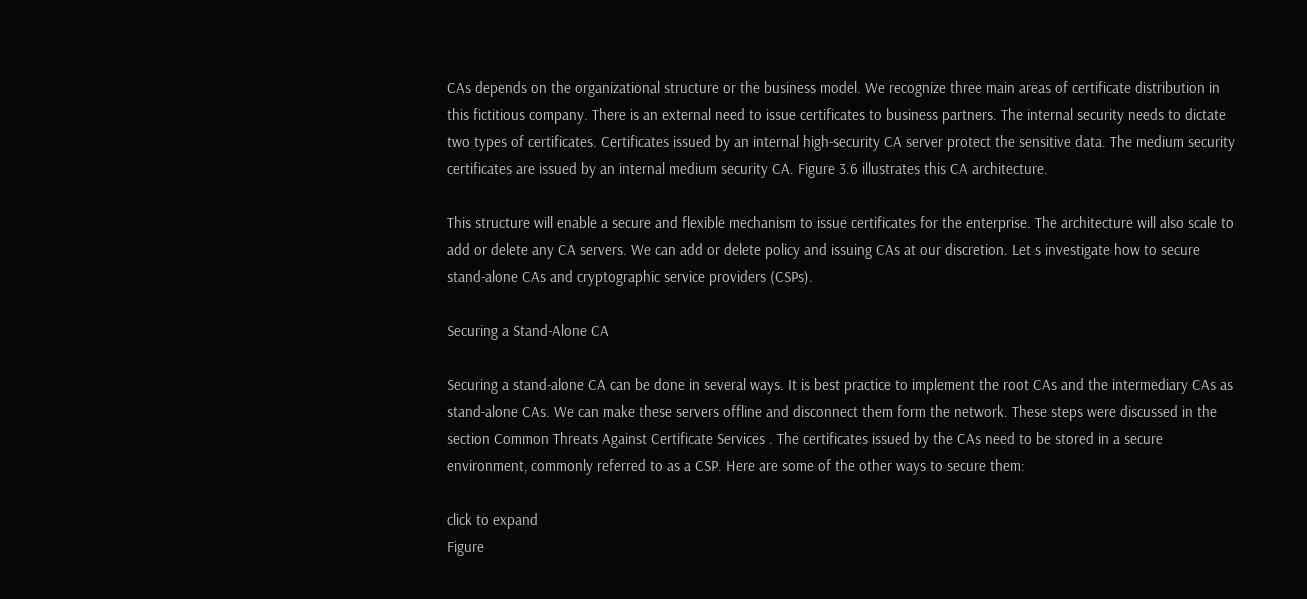CAs depends on the organizational structure or the business model. We recognize three main areas of certificate distribution in this fictitious company. There is an external need to issue certificates to business partners. The internal security needs to dictate two types of certificates. Certificates issued by an internal high-security CA server protect the sensitive data. The medium security certificates are issued by an internal medium security CA. Figure 3.6 illustrates this CA architecture.

This structure will enable a secure and flexible mechanism to issue certificates for the enterprise. The architecture will also scale to add or delete any CA servers. We can add or delete policy and issuing CAs at our discretion. Let s investigate how to secure stand-alone CAs and cryptographic service providers (CSPs).

Securing a Stand-Alone CA

Securing a stand-alone CA can be done in several ways. It is best practice to implement the root CAs and the intermediary CAs as stand-alone CAs. We can make these servers offline and disconnect them form the network. These steps were discussed in the section Common Threats Against Certificate Services . The certificates issued by the CAs need to be stored in a secure environment, commonly referred to as a CSP. Here are some of the other ways to secure them:

click to expand
Figure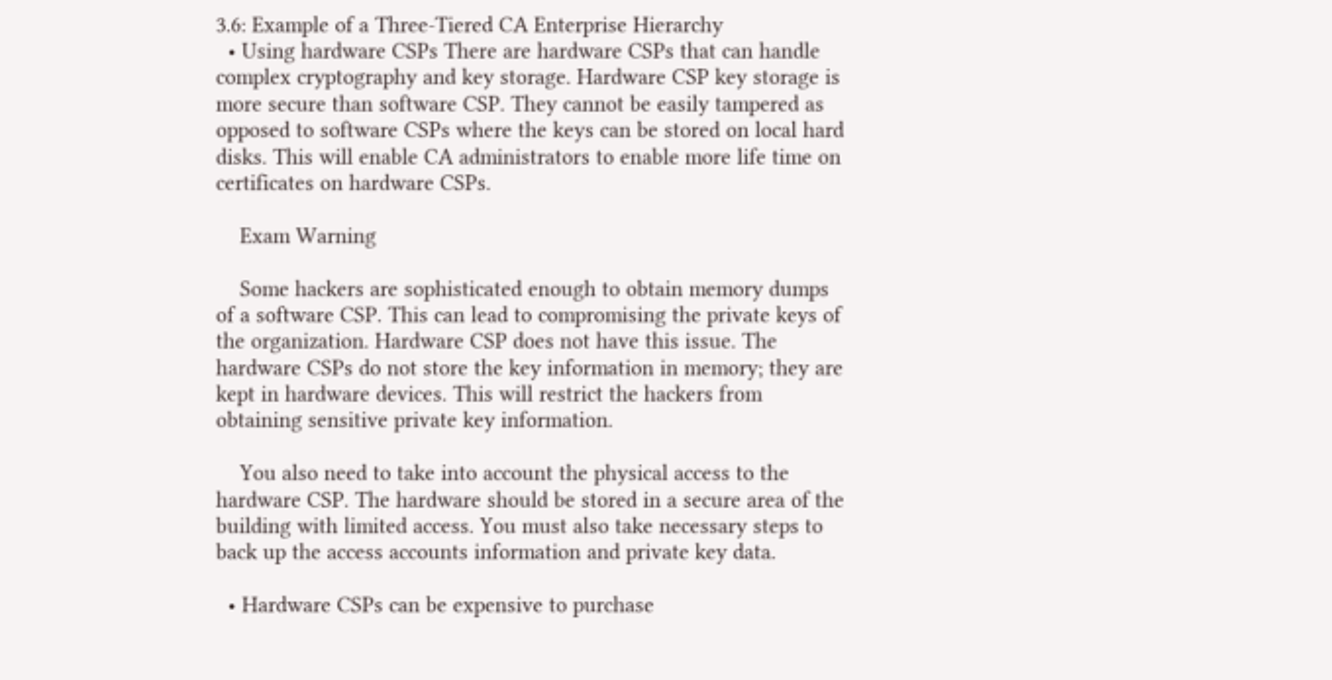3.6: Example of a Three-Tiered CA Enterprise Hierarchy
  • Using hardware CSPs There are hardware CSPs that can handle complex cryptography and key storage. Hardware CSP key storage is more secure than software CSP. They cannot be easily tampered as opposed to software CSPs where the keys can be stored on local hard disks. This will enable CA administrators to enable more life time on certificates on hardware CSPs.

    Exam Warning

    Some hackers are sophisticated enough to obtain memory dumps of a software CSP. This can lead to compromising the private keys of the organization. Hardware CSP does not have this issue. The hardware CSPs do not store the key information in memory; they are kept in hardware devices. This will restrict the hackers from obtaining sensitive private key information.

    You also need to take into account the physical access to the hardware CSP. The hardware should be stored in a secure area of the building with limited access. You must also take necessary steps to back up the access accounts information and private key data.

  • Hardware CSPs can be expensive to purchase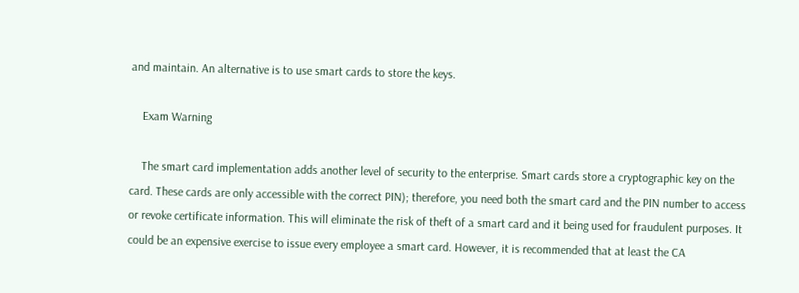and maintain. An alternative is to use smart cards to store the keys.

    Exam Warning

    The smart card implementation adds another level of security to the enterprise. Smart cards store a cryptographic key on the card. These cards are only accessible with the correct PIN); therefore, you need both the smart card and the PIN number to access or revoke certificate information. This will eliminate the risk of theft of a smart card and it being used for fraudulent purposes. It could be an expensive exercise to issue every employee a smart card. However, it is recommended that at least the CA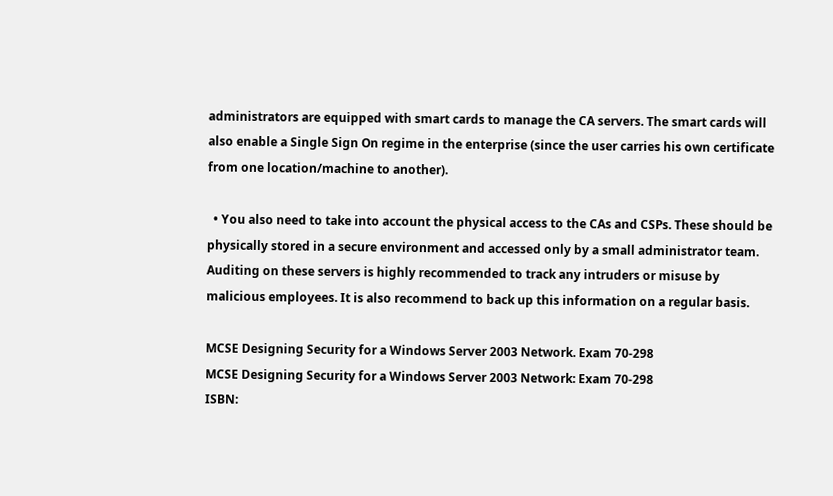administrators are equipped with smart cards to manage the CA servers. The smart cards will also enable a Single Sign On regime in the enterprise (since the user carries his own certificate from one location/machine to another).

  • You also need to take into account the physical access to the CAs and CSPs. These should be physically stored in a secure environment and accessed only by a small administrator team. Auditing on these servers is highly recommended to track any intruders or misuse by malicious employees. It is also recommend to back up this information on a regular basis.

MCSE Designing Security for a Windows Server 2003 Network. Exam 70-298
MCSE Designing Security for a Windows Server 2003 Network: Exam 70-298
ISBN: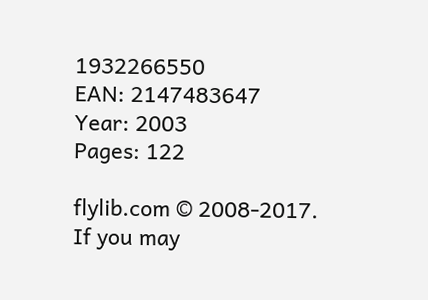1932266550
EAN: 2147483647
Year: 2003
Pages: 122

flylib.com © 2008-2017.
If you may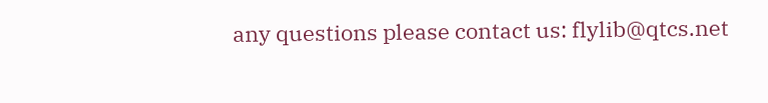any questions please contact us: flylib@qtcs.net